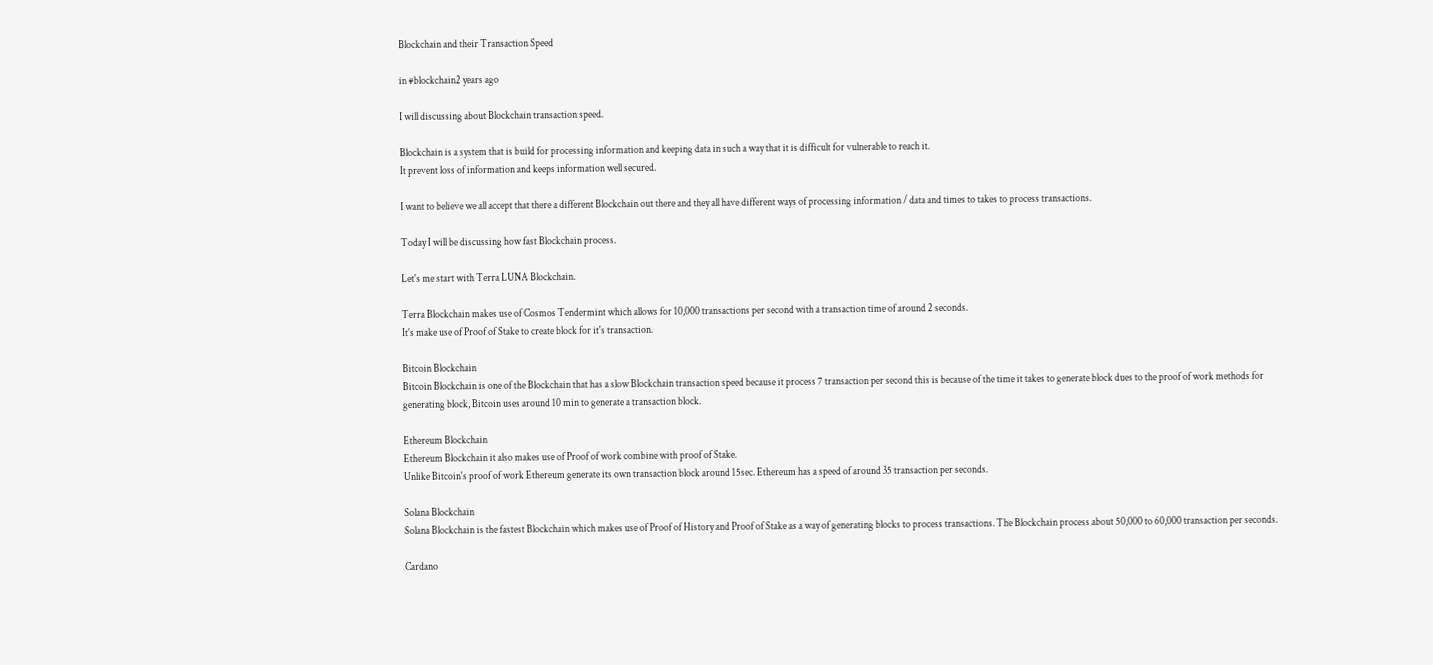Blockchain and their Transaction Speed

in #blockchain2 years ago

I will discussing about Blockchain transaction speed.

Blockchain is a system that is build for processing information and keeping data in such a way that it is difficult for vulnerable to reach it.
It prevent loss of information and keeps information well secured.

I want to believe we all accept that there a different Blockchain out there and they all have different ways of processing information / data and times to takes to process transactions.

Today I will be discussing how fast Blockchain process.

Let's me start with Terra LUNA Blockchain.

Terra Blockchain makes use of Cosmos Tendermint which allows for 10,000 transactions per second with a transaction time of around 2 seconds.
It's make use of Proof of Stake to create block for it's transaction.

Bitcoin Blockchain
Bitcoin Blockchain is one of the Blockchain that has a slow Blockchain transaction speed because it process 7 transaction per second this is because of the time it takes to generate block dues to the proof of work methods for generating block, Bitcoin uses around 10 min to generate a transaction block.

Ethereum Blockchain
Ethereum Blockchain it also makes use of Proof of work combine with proof of Stake.
Unlike Bitcoin's proof of work Ethereum generate its own transaction block around 15sec. Ethereum has a speed of around 35 transaction per seconds.

Solana Blockchain
Solana Blockchain is the fastest Blockchain which makes use of Proof of History and Proof of Stake as a way of generating blocks to process transactions. The Blockchain process about 50,000 to 60,000 transaction per seconds.

Cardano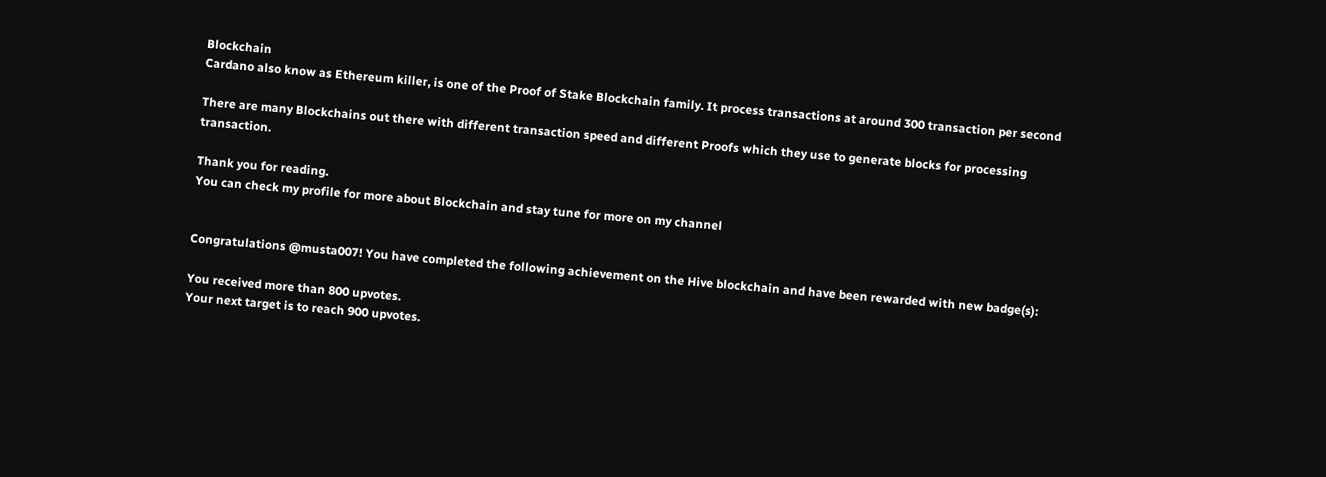Blockchain
Cardano also know as Ethereum killer, is one of the Proof of Stake Blockchain family. It process transactions at around 300 transaction per second

There are many Blockchains out there with different transaction speed and different Proofs which they use to generate blocks for processing transaction.

Thank you for reading.
You can check my profile for more about Blockchain and stay tune for more on my channel


Congratulations @musta007! You have completed the following achievement on the Hive blockchain and have been rewarded with new badge(s):

You received more than 800 upvotes.
Your next target is to reach 900 upvotes.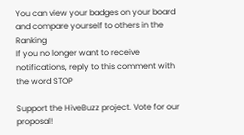You can view your badges on your board and compare yourself to others in the Ranking
If you no longer want to receive notifications, reply to this comment with the word STOP

Support the HiveBuzz project. Vote for our proposal!